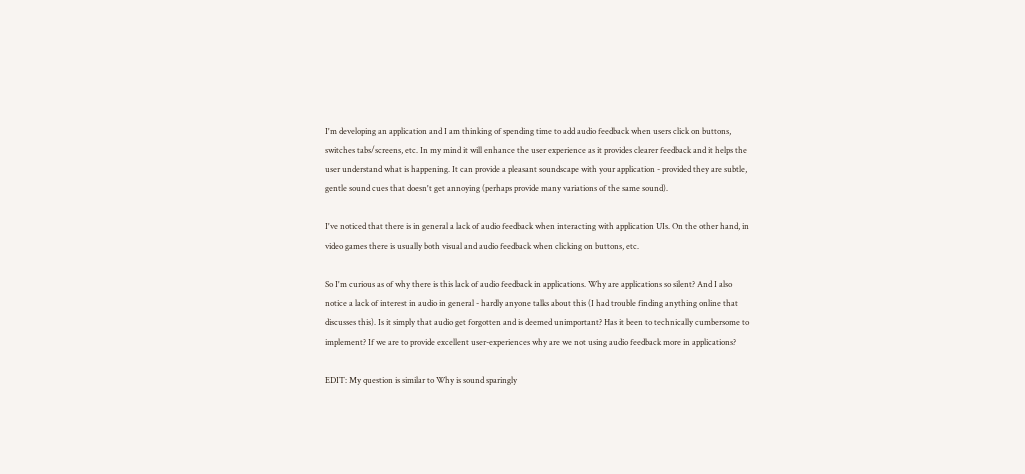I'm developing an application and I am thinking of spending time to add audio feedback when users click on buttons, switches tabs/screens, etc. In my mind it will enhance the user experience as it provides clearer feedback and it helps the user understand what is happening. It can provide a pleasant soundscape with your application - provided they are subtle, gentle sound cues that doesn't get annoying (perhaps provide many variations of the same sound).

I've noticed that there is in general a lack of audio feedback when interacting with application UIs. On the other hand, in video games there is usually both visual and audio feedback when clicking on buttons, etc.

So I'm curious as of why there is this lack of audio feedback in applications. Why are applications so silent? And I also notice a lack of interest in audio in general - hardly anyone talks about this (I had trouble finding anything online that discusses this). Is it simply that audio get forgotten and is deemed unimportant? Has it been to technically cumbersome to implement? If we are to provide excellent user-experiences why are we not using audio feedback more in applications?

EDIT: My question is similar to Why is sound sparingly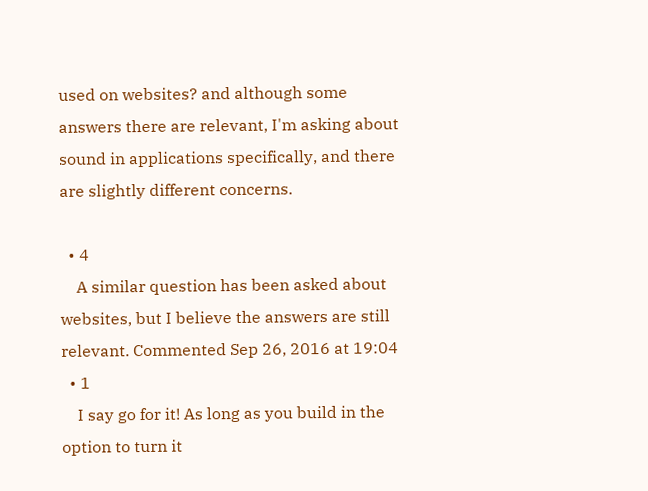used on websites? and although some answers there are relevant, I'm asking about sound in applications specifically, and there are slightly different concerns.

  • 4
    A similar question has been asked about websites, but I believe the answers are still relevant. Commented Sep 26, 2016 at 19:04
  • 1
    I say go for it! As long as you build in the option to turn it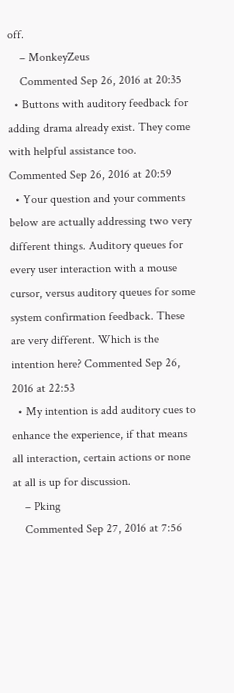off.
    – MonkeyZeus
    Commented Sep 26, 2016 at 20:35
  • Buttons with auditory feedback for adding drama already exist. They come with helpful assistance too. Commented Sep 26, 2016 at 20:59
  • Your question and your comments below are actually addressing two very different things. Auditory queues for every user interaction with a mouse cursor, versus auditory queues for some system confirmation feedback. These are very different. Which is the intention here? Commented Sep 26, 2016 at 22:53
  • My intention is add auditory cues to enhance the experience, if that means all interaction, certain actions or none at all is up for discussion.
    – Pking
    Commented Sep 27, 2016 at 7:56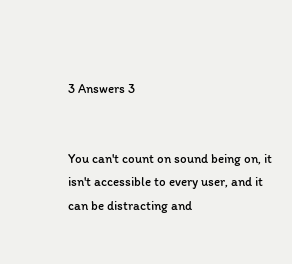3 Answers 3


You can't count on sound being on, it isn't accessible to every user, and it can be distracting and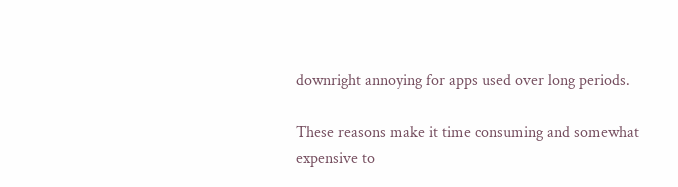downright annoying for apps used over long periods.

These reasons make it time consuming and somewhat expensive to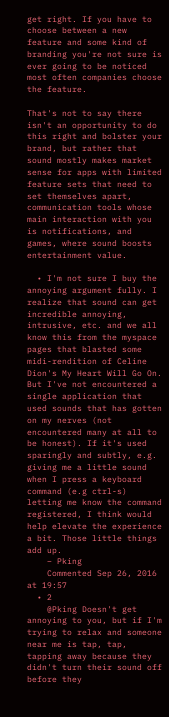get right. If you have to choose between a new feature and some kind of branding you're not sure is ever going to be noticed most often companies choose the feature.

That's not to say there isn't an opportunity to do this right and bolster your brand, but rather that sound mostly makes market sense for apps with limited feature sets that need to set themselves apart, communication tools whose main interaction with you is notifications, and games, where sound boosts entertainment value.

  • I'm not sure I buy the annoying argument fully. I realize that sound can get incredible annoying, intrusive, etc. and we all know this from the myspace pages that blasted some midi-rendition of Celine Dion's My Heart Will Go On. But I've not encountered a single application that used sounds that has gotten on my nerves (not encountered many at all to be honest). If it's used sparingly and subtly, e.g. giving me a little sound when I press a keyboard command (e.g ctrl-s) letting me know the command registered, I think would help elevate the experience a bit. Those little things add up.
    – Pking
    Commented Sep 26, 2016 at 19:57
  • 2
    @Pking Doesn't get annoying to you, but if I'm trying to relax and someone near me is tap, tap, tapping away because they didn't turn their sound off before they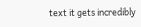text it gets incredibly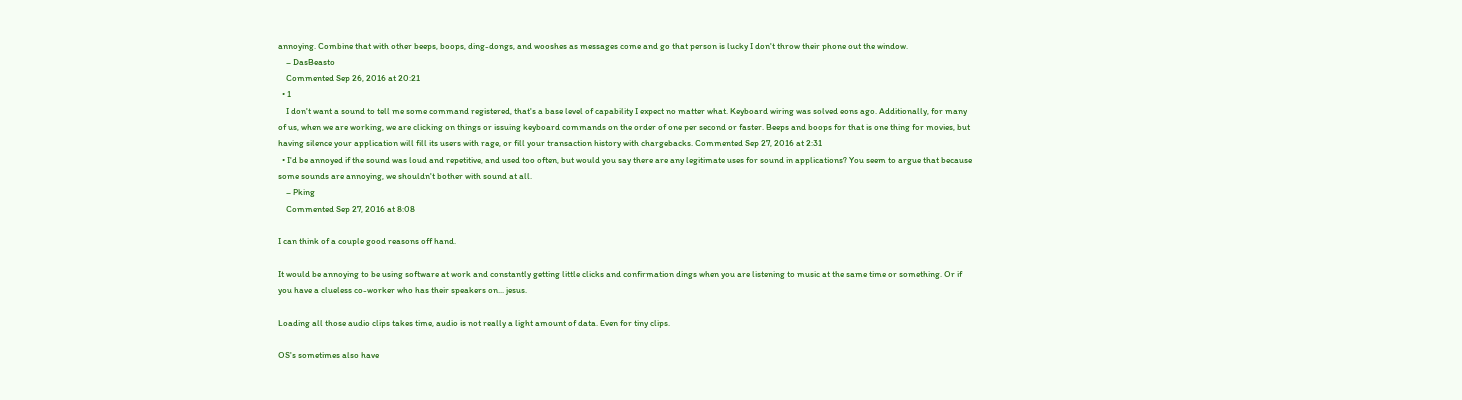annoying. Combine that with other beeps, boops, ding-dongs, and wooshes as messages come and go that person is lucky I don't throw their phone out the window.
    – DasBeasto
    Commented Sep 26, 2016 at 20:21
  • 1
    I don't want a sound to tell me some command registered, that's a base level of capability I expect no matter what. Keyboard wiring was solved eons ago. Additionally, for many of us, when we are working, we are clicking on things or issuing keyboard commands on the order of one per second or faster. Beeps and boops for that is one thing for movies, but having silence your application will fill its users with rage, or fill your transaction history with chargebacks. Commented Sep 27, 2016 at 2:31
  • I'd be annoyed if the sound was loud and repetitive, and used too often, but would you say there are any legitimate uses for sound in applications? You seem to argue that because some sounds are annoying, we shouldn't bother with sound at all.
    – Pking
    Commented Sep 27, 2016 at 8:08

I can think of a couple good reasons off hand.

It would be annoying to be using software at work and constantly getting little clicks and confirmation dings when you are listening to music at the same time or something. Or if you have a clueless co-worker who has their speakers on... jesus.

Loading all those audio clips takes time, audio is not really a light amount of data. Even for tiny clips.

OS's sometimes also have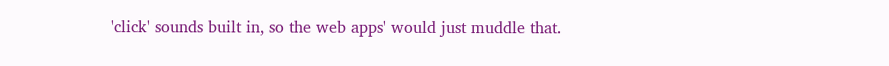'click' sounds built in, so the web apps' would just muddle that.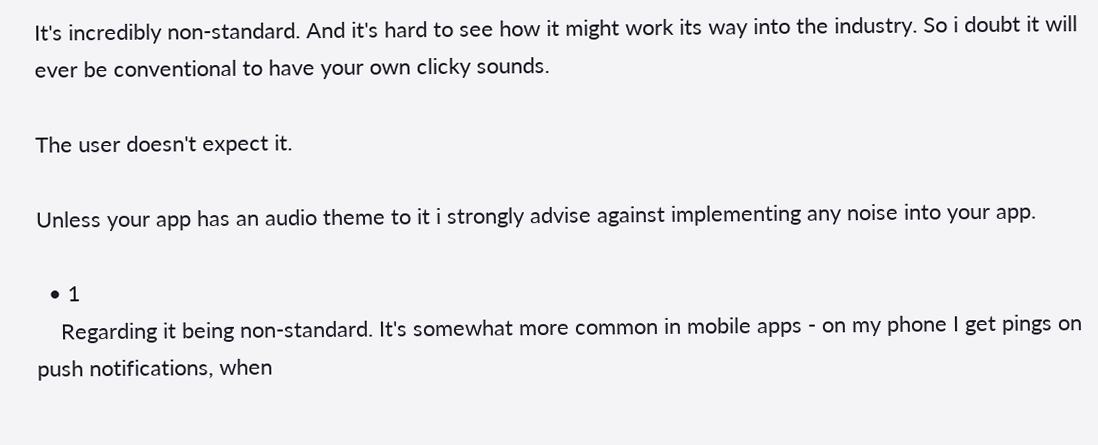It's incredibly non-standard. And it's hard to see how it might work its way into the industry. So i doubt it will ever be conventional to have your own clicky sounds.

The user doesn't expect it.

Unless your app has an audio theme to it i strongly advise against implementing any noise into your app.

  • 1
    Regarding it being non-standard. It's somewhat more common in mobile apps - on my phone I get pings on push notifications, when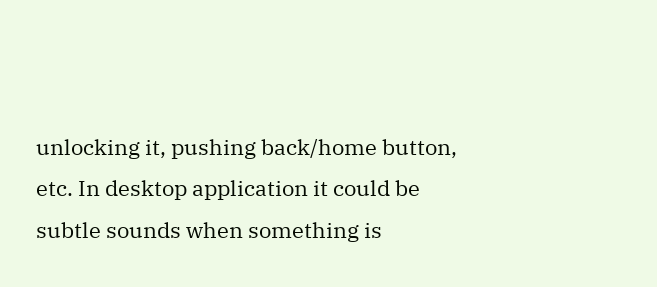unlocking it, pushing back/home button, etc. In desktop application it could be subtle sounds when something is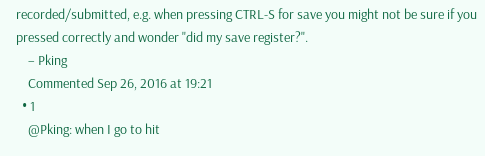recorded/submitted, e.g. when pressing CTRL-S for save you might not be sure if you pressed correctly and wonder "did my save register?".
    – Pking
    Commented Sep 26, 2016 at 19:21
  • 1
    @Pking: when I go to hit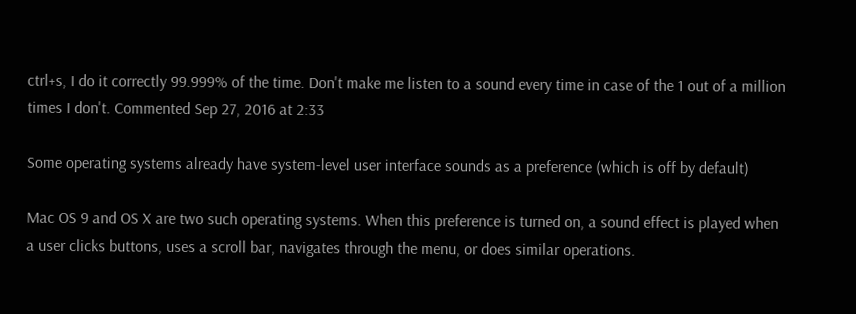ctrl+s, I do it correctly 99.999% of the time. Don't make me listen to a sound every time in case of the 1 out of a million times I don't. Commented Sep 27, 2016 at 2:33

Some operating systems already have system-level user interface sounds as a preference (which is off by default)

Mac OS 9 and OS X are two such operating systems. When this preference is turned on, a sound effect is played when a user clicks buttons, uses a scroll bar, navigates through the menu, or does similar operations.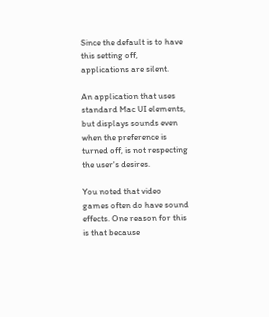Since the default is to have this setting off, applications are silent.

An application that uses standard Mac UI elements, but displays sounds even when the preference is turned off, is not respecting the user's desires.

You noted that video games often do have sound effects. One reason for this is that because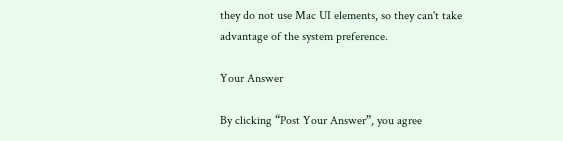they do not use Mac UI elements, so they can't take advantage of the system preference.

Your Answer

By clicking “Post Your Answer”, you agree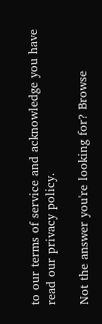to our terms of service and acknowledge you have read our privacy policy.

Not the answer you're looking for? Browse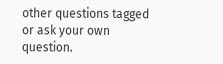other questions tagged or ask your own question.